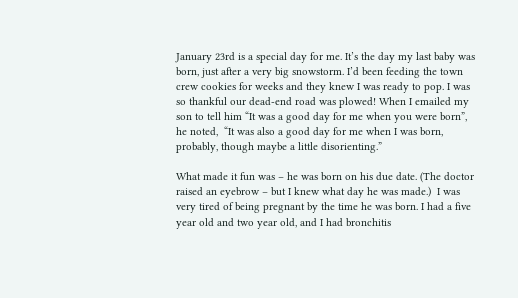January 23rd is a special day for me. It’s the day my last baby was born, just after a very big snowstorm. I’d been feeding the town crew cookies for weeks and they knew I was ready to pop. I was so thankful our dead-end road was plowed! When I emailed my son to tell him “It was a good day for me when you were born”, he noted,  “It was also a good day for me when I was born, probably, though maybe a little disorienting.”

What made it fun was – he was born on his due date. (The doctor raised an eyebrow – but I knew what day he was made.)  I was very tired of being pregnant by the time he was born. I had a five year old and two year old, and I had bronchitis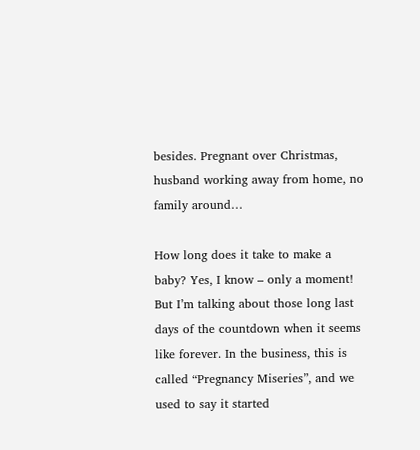besides. Pregnant over Christmas, husband working away from home, no family around…

How long does it take to make a baby? Yes, I know – only a moment! But I’m talking about those long last days of the countdown when it seems like forever. In the business, this is called “Pregnancy Miseries”, and we used to say it started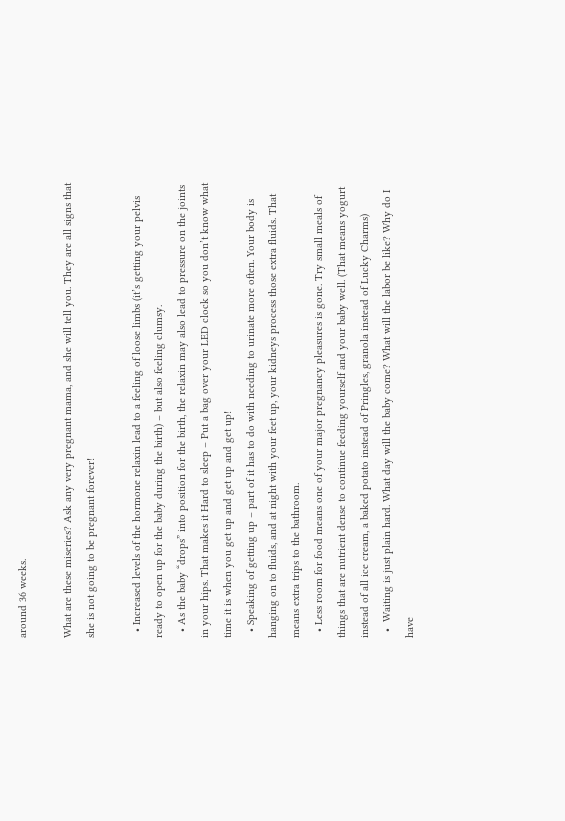around 36 weeks.

What are these miseries? Ask any very pregnant mama, and she will tell you. They are all signs that she is not going to be pregnant forever!

  • Increased levels of the hormone relaxin lead to a feeling of loose limbs (it’s getting your pelvis ready to open up for the baby during the birth) – but also feeling clumsy.
  • As the baby “drops” into position for the birth, the relaxin may also lead to pressure on the joints in your hips. That makes it Hard to sleep – Put a bag over your LED clock so you don’t know what time it is when you get up and get up and get up!
  • Speaking of getting up – part of it has to do with needing to urinate more often. Your body is hanging on to fluids, and at night with your feet up, your kidneys process those extra fluids. That means extra trips to the bathroom.
  • Less room for food means one of your major pregnancy pleasures is gone. Try small meals of things that are nutrient dense to continue feeding yourself and your baby well. (That means yogurt instead of all ice cream, a baked potato instead of Pringles, granola instead of Lucky Charms)
  •  Waiting is just plain hard. What day will the baby come? What will the labor be like? Why do I have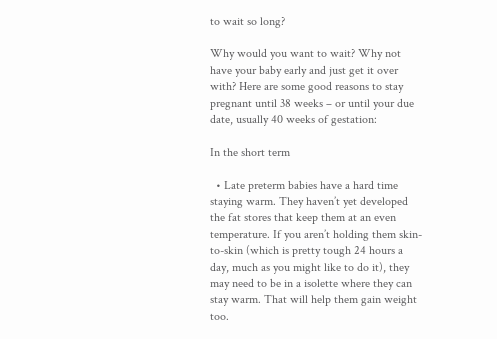to wait so long?

Why would you want to wait? Why not have your baby early and just get it over with? Here are some good reasons to stay pregnant until 38 weeks – or until your due date, usually 40 weeks of gestation:

In the short term

  • Late preterm babies have a hard time staying warm. They haven’t yet developed the fat stores that keep them at an even temperature. If you aren’t holding them skin-to-skin (which is pretty tough 24 hours a day, much as you might like to do it), they may need to be in a isolette where they can stay warm. That will help them gain weight too.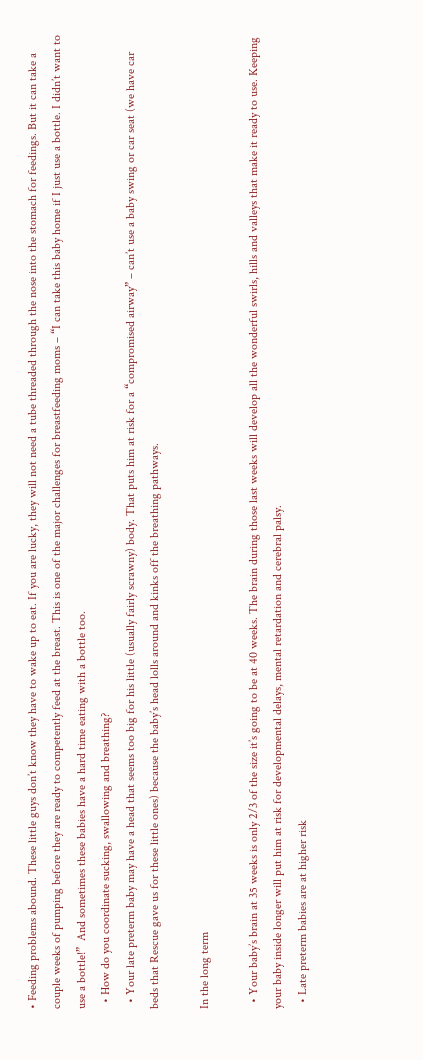• Feeding problems abound. These little guys don’t know they have to wake up to eat. If you are lucky, they will not need a tube threaded through the nose into the stomach for feedings. But it can take a couple weeks of pumping before they are ready to competently feed at the breast. This is one of the major challenges for breastfeeding moms – “I can take this baby home if I just use a bottle. I didn’t want to use a bottle!”  And sometimes these babies have a hard time eating with a bottle too.
  • How do you coordinate sucking, swallowing and breathing?
  • Your late preterm baby may have a head that seems too big for his little (usually fairly scrawny) body. That puts him at risk for a “compromised airway” – can’t use a baby swing or car seat (we have car beds that Rescue gave us for these little ones) because the baby’s head lolls around and kinks off the breathing pathways.

In the long term

  • Your baby’s brain at 35 weeks is only 2/3 of the size it’s going to be at 40 weeks. The brain during those last weeks will develop all the wonderful swirls, hills and valleys that make it ready to use. Keeping your baby inside longer will put him at risk for developmental delays, mental retardation and cerebral palsy.
  • Late preterm babies are at higher risk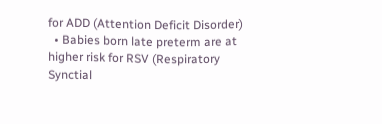for ADD (Attention Deficit Disorder)
  • Babies born late preterm are at higher risk for RSV (Respiratory Synctial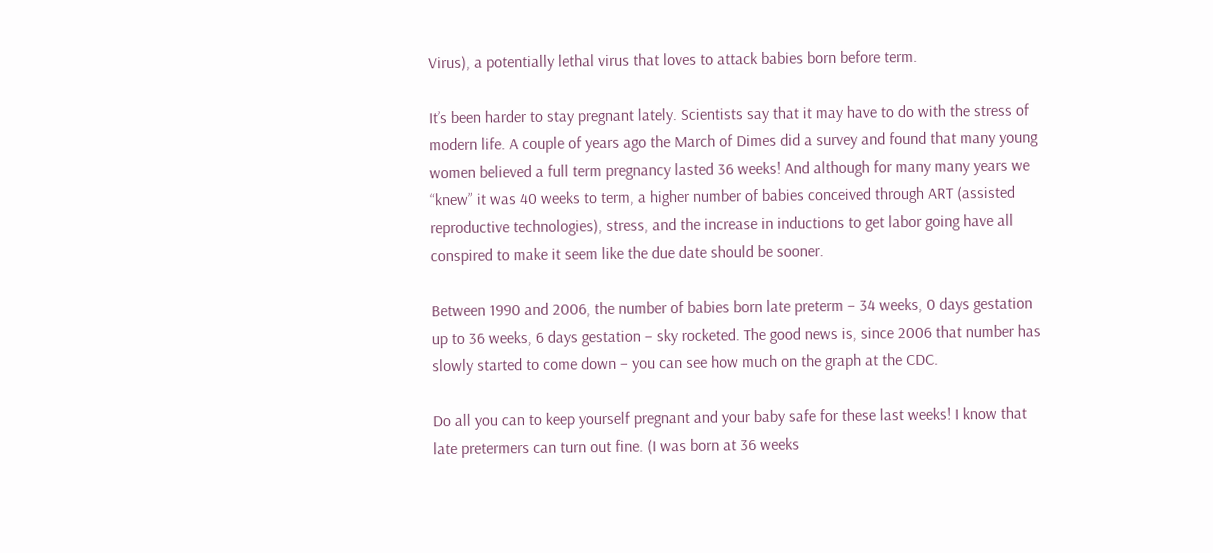Virus), a potentially lethal virus that loves to attack babies born before term.

It’s been harder to stay pregnant lately. Scientists say that it may have to do with the stress of modern life. A couple of years ago the March of Dimes did a survey and found that many young women believed a full term pregnancy lasted 36 weeks! And although for many many years we “knew” it was 40 weeks to term, a higher number of babies conceived through ART (assisted reproductive technologies), stress, and the increase in inductions to get labor going have all conspired to make it seem like the due date should be sooner.

Between 1990 and 2006, the number of babies born late preterm – 34 weeks, 0 days gestation up to 36 weeks, 6 days gestation – sky rocketed. The good news is, since 2006 that number has slowly started to come down – you can see how much on the graph at the CDC.

Do all you can to keep yourself pregnant and your baby safe for these last weeks! I know that late pretermers can turn out fine. (I was born at 36 weeks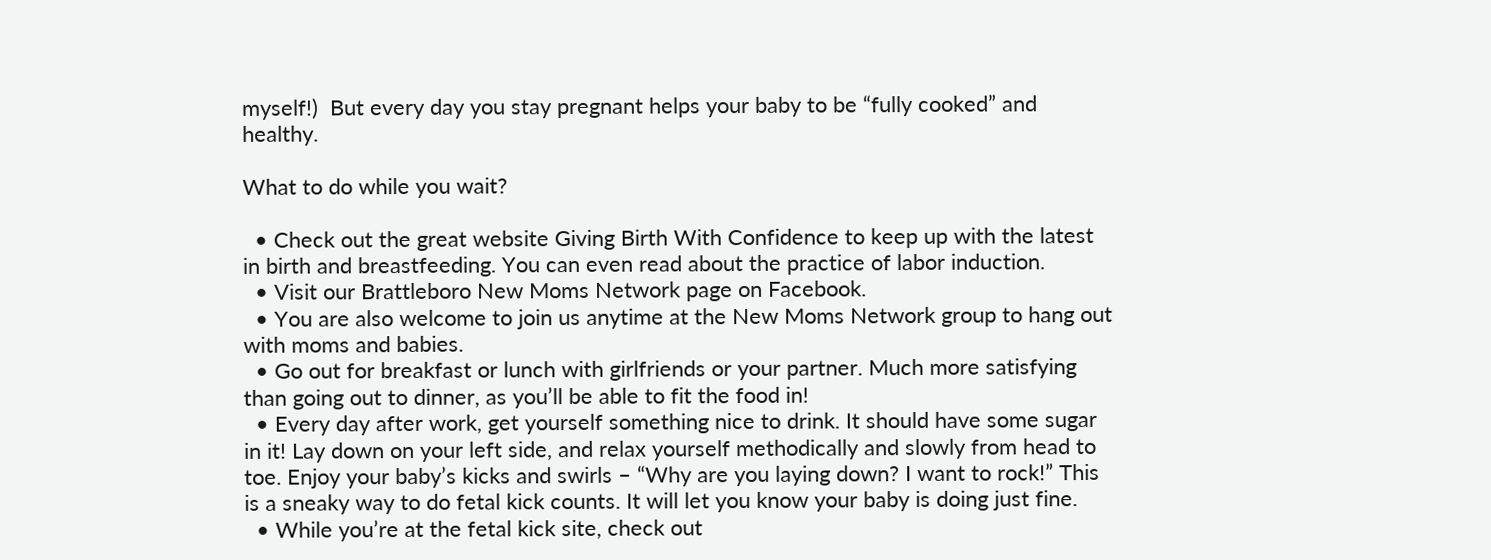myself!)  But every day you stay pregnant helps your baby to be “fully cooked” and healthy.

What to do while you wait?

  • Check out the great website Giving Birth With Confidence to keep up with the latest in birth and breastfeeding. You can even read about the practice of labor induction.
  • Visit our Brattleboro New Moms Network page on Facebook.
  • You are also welcome to join us anytime at the New Moms Network group to hang out with moms and babies.
  • Go out for breakfast or lunch with girlfriends or your partner. Much more satisfying than going out to dinner, as you’ll be able to fit the food in!
  • Every day after work, get yourself something nice to drink. It should have some sugar in it! Lay down on your left side, and relax yourself methodically and slowly from head to toe. Enjoy your baby’s kicks and swirls – “Why are you laying down? I want to rock!” This is a sneaky way to do fetal kick counts. It will let you know your baby is doing just fine.
  • While you’re at the fetal kick site, check out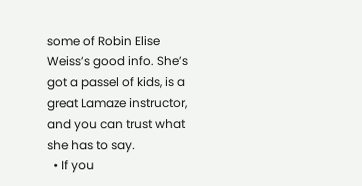some of Robin Elise Weiss’s good info. She’s got a passel of kids, is a great Lamaze instructor, and you can trust what she has to say.
  • If you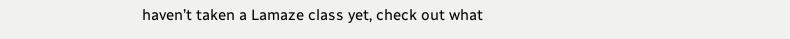haven’t taken a Lamaze class yet, check out what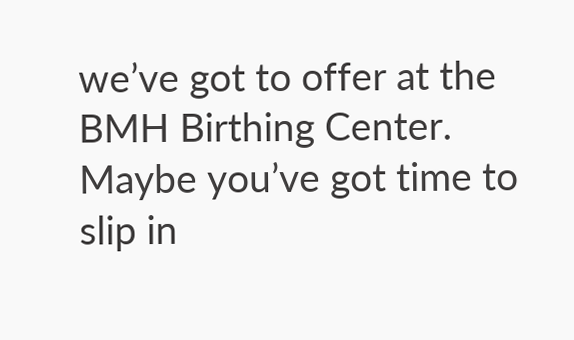we’ve got to offer at the BMH Birthing Center.   Maybe you’ve got time to slip in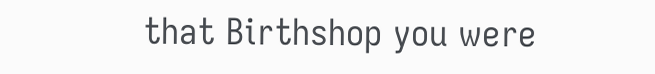that Birthshop you were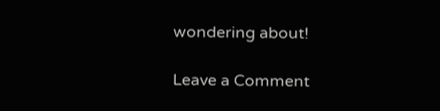wondering about!

Leave a Comment